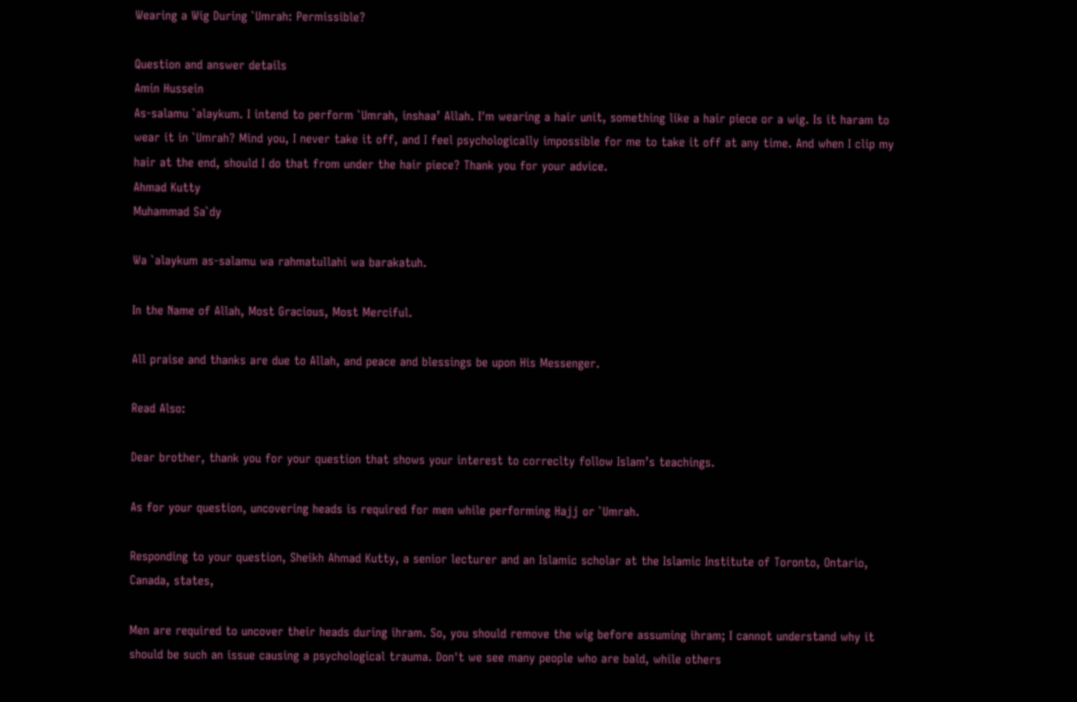Wearing a Wig During `Umrah: Permissible?

Question and answer details
Amin Hussein
As-salamu `alaykum. I intend to perform `Umrah, inshaa’ Allah. I'm wearing a hair unit, something like a hair piece or a wig. Is it haram to wear it in `Umrah? Mind you, I never take it off, and I feel psychologically impossible for me to take it off at any time. And when I clip my hair at the end, should I do that from under the hair piece? Thank you for your advice.
Ahmad Kutty
Muhammad Sa`dy

Wa `alaykum as-salamu wa rahmatullahi wa barakatuh.

In the Name of Allah, Most Gracious, Most Merciful.

All praise and thanks are due to Allah, and peace and blessings be upon His Messenger.

Read Also:

Dear brother, thank you for your question that shows your interest to correclty follow Islam’s teachings.

As for your question, uncovering heads is required for men while performing Hajj or `Umrah.

Responding to your question, Sheikh Ahmad Kutty, a senior lecturer and an Islamic scholar at the Islamic Institute of Toronto, Ontario, Canada, states,

Men are required to uncover their heads during ihram. So, you should remove the wig before assuming ihram; I cannot understand why it should be such an issue causing a psychological trauma. Don't we see many people who are bald, while others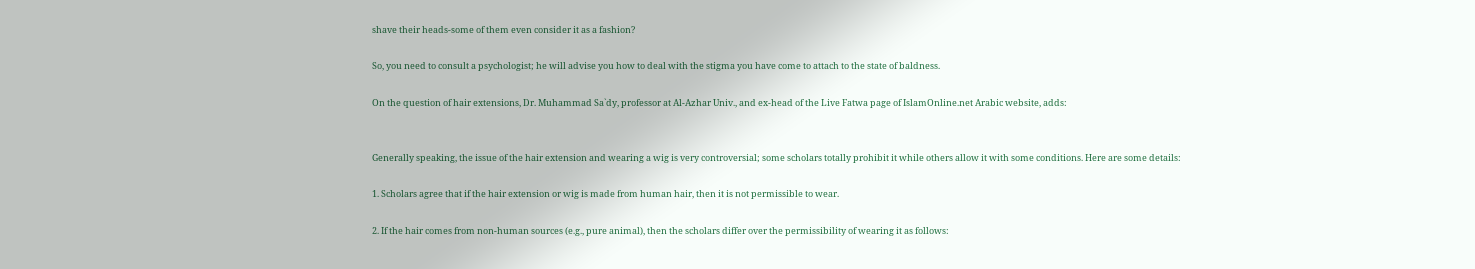shave their heads-some of them even consider it as a fashion?

So, you need to consult a psychologist; he will advise you how to deal with the stigma you have come to attach to the state of baldness.

On the question of hair extensions, Dr. Muhammad Sa`dy, professor at Al-Azhar Univ., and ex-head of the Live Fatwa page of IslamOnline.net Arabic website, adds:


Generally speaking, the issue of the hair extension and wearing a wig is very controversial; some scholars totally prohibit it while others allow it with some conditions. Here are some details:

1. Scholars agree that if the hair extension or wig is made from human hair, then it is not permissible to wear.

2. If the hair comes from non-human sources (e.g., pure animal), then the scholars differ over the permissibility of wearing it as follows: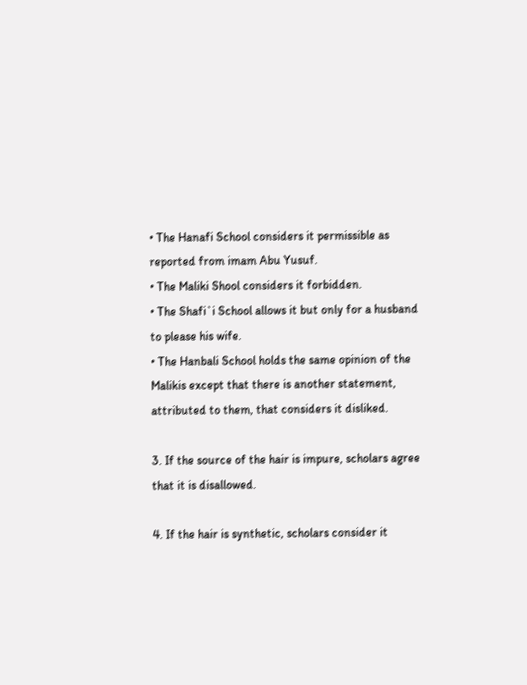• The Hanafi School considers it permissible as reported from imam Abu Yusuf.
• The Maliki Shool considers it forbidden.
• The Shafi`i School allows it but only for a husband to please his wife.
• The Hanbali School holds the same opinion of the Malikis except that there is another statement, attributed to them, that considers it disliked.

3. If the source of the hair is impure, scholars agree that it is disallowed.

4. If the hair is synthetic, scholars consider it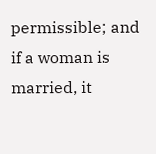permissible; and if a woman is married, it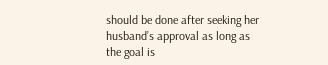should be done after seeking her husband’s approval as long as the goal is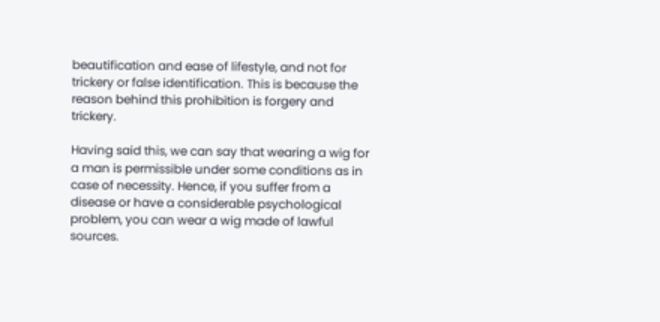beautification and ease of lifestyle, and not for trickery or false identification. This is because the reason behind this prohibition is forgery and trickery.

Having said this, we can say that wearing a wig for a man is permissible under some conditions as in case of necessity. Hence, if you suffer from a disease or have a considerable psychological problem, you can wear a wig made of lawful sources.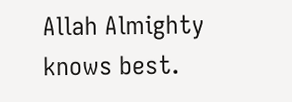Allah Almighty knows best.